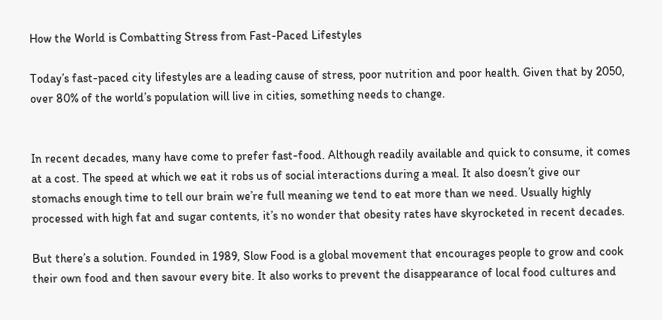How the World is Combatting Stress from Fast-Paced Lifestyles

Today’s fast-paced city lifestyles are a leading cause of stress, poor nutrition and poor health. Given that by 2050, over 80% of the world’s population will live in cities, something needs to change.


In recent decades, many have come to prefer fast-food. Although readily available and quick to consume, it comes at a cost. The speed at which we eat it robs us of social interactions during a meal. It also doesn’t give our stomachs enough time to tell our brain we’re full meaning we tend to eat more than we need. Usually highly processed with high fat and sugar contents, it’s no wonder that obesity rates have skyrocketed in recent decades.

But there’s a solution. Founded in 1989, Slow Food is a global movement that encourages people to grow and cook their own food and then savour every bite. It also works to prevent the disappearance of local food cultures and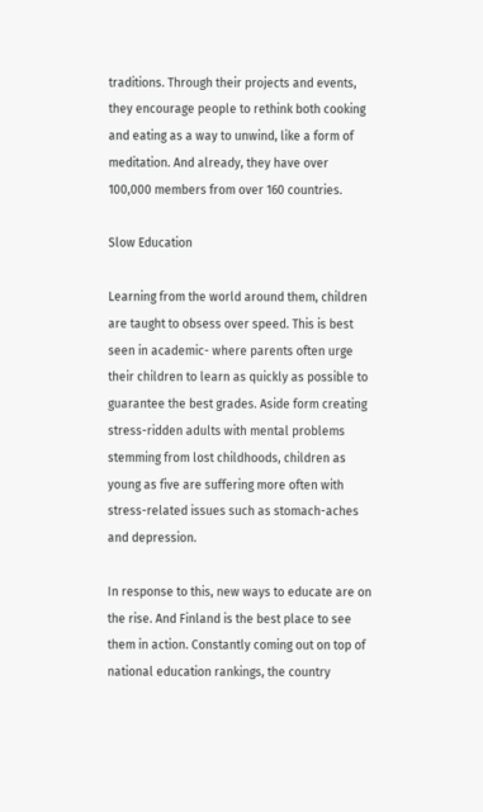traditions. Through their projects and events, they encourage people to rethink both cooking and eating as a way to unwind, like a form of meditation. And already, they have over 100,000 members from over 160 countries.

Slow Education

Learning from the world around them, children are taught to obsess over speed. This is best seen in academic- where parents often urge their children to learn as quickly as possible to guarantee the best grades. Aside form creating stress-ridden adults with mental problems stemming from lost childhoods, children as young as five are suffering more often with stress-related issues such as stomach-aches and depression.

In response to this, new ways to educate are on the rise. And Finland is the best place to see them in action. Constantly coming out on top of national education rankings, the country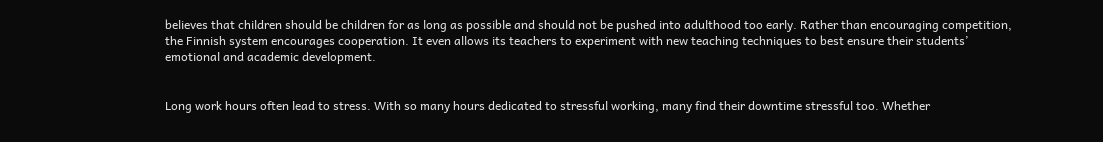believes that children should be children for as long as possible and should not be pushed into adulthood too early. Rather than encouraging competition, the Finnish system encourages cooperation. It even allows its teachers to experiment with new teaching techniques to best ensure their students’ emotional and academic development.


Long work hours often lead to stress. With so many hours dedicated to stressful working, many find their downtime stressful too. Whether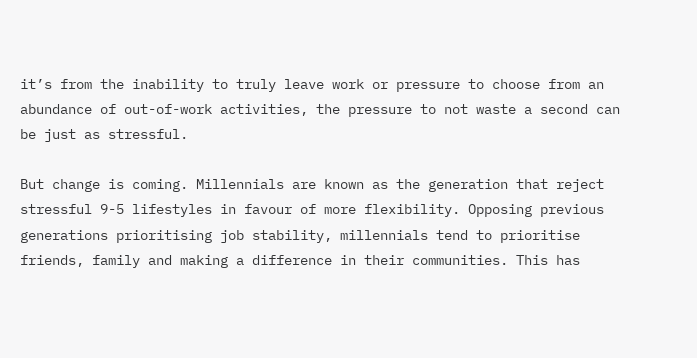it’s from the inability to truly leave work or pressure to choose from an abundance of out-of-work activities, the pressure to not waste a second can be just as stressful.

But change is coming. Millennials are known as the generation that reject stressful 9-5 lifestyles in favour of more flexibility. Opposing previous generations prioritising job stability, millennials tend to prioritise friends, family and making a difference in their communities. This has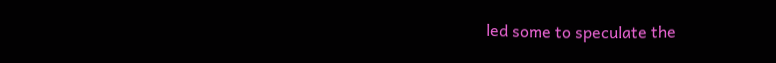led some to speculate the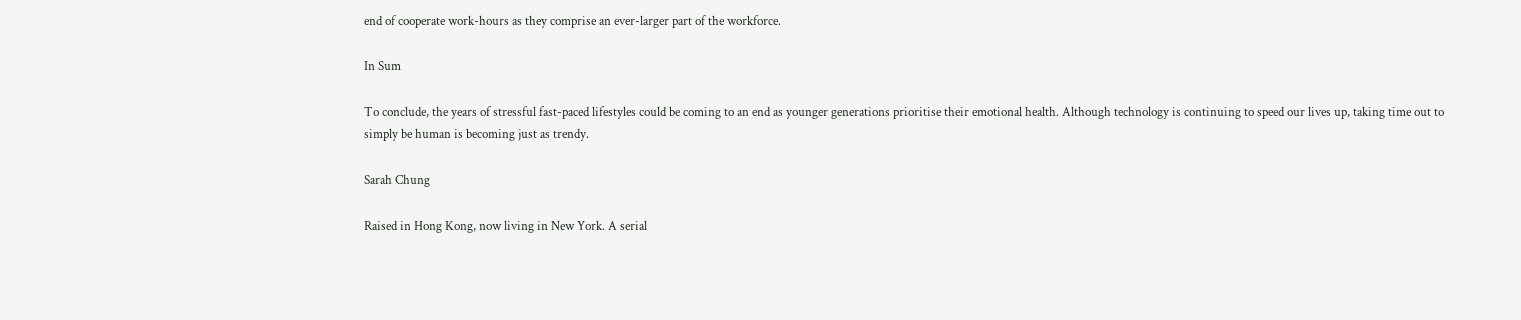end of cooperate work-hours as they comprise an ever-larger part of the workforce.

In Sum

To conclude, the years of stressful fast-paced lifestyles could be coming to an end as younger generations prioritise their emotional health. Although technology is continuing to speed our lives up, taking time out to simply be human is becoming just as trendy.

Sarah Chung

Raised in Hong Kong, now living in New York. A serial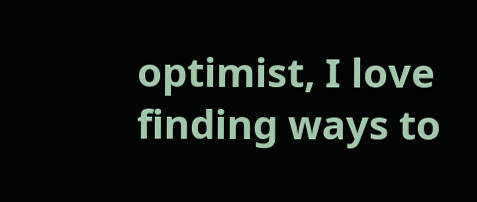optimist, I love finding ways to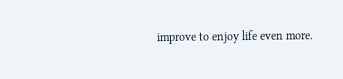improve to enjoy life even more.